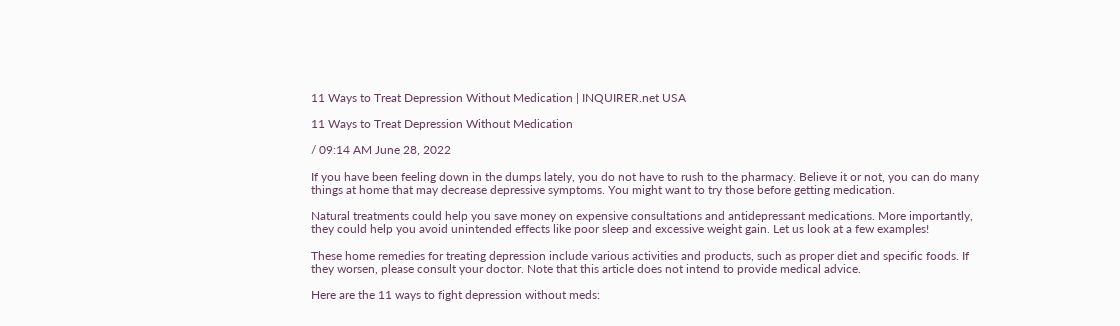11 Ways to Treat Depression Without Medication | INQUIRER.net USA

11 Ways to Treat Depression Without Medication

/ 09:14 AM June 28, 2022

If you have been feeling down in the dumps lately, you do not have to rush to the pharmacy. Believe it or not, you can do many things at home that may decrease depressive symptoms. You might want to try those before getting medication.

Natural treatments could help you save money on expensive consultations and antidepressant medications. More importantly, they could help you avoid unintended effects like poor sleep and excessive weight gain. Let us look at a few examples!

These home remedies for treating depression include various activities and products, such as proper diet and specific foods. If they worsen, please consult your doctor. Note that this article does not intend to provide medical advice.

Here are the 11 ways to fight depression without meds: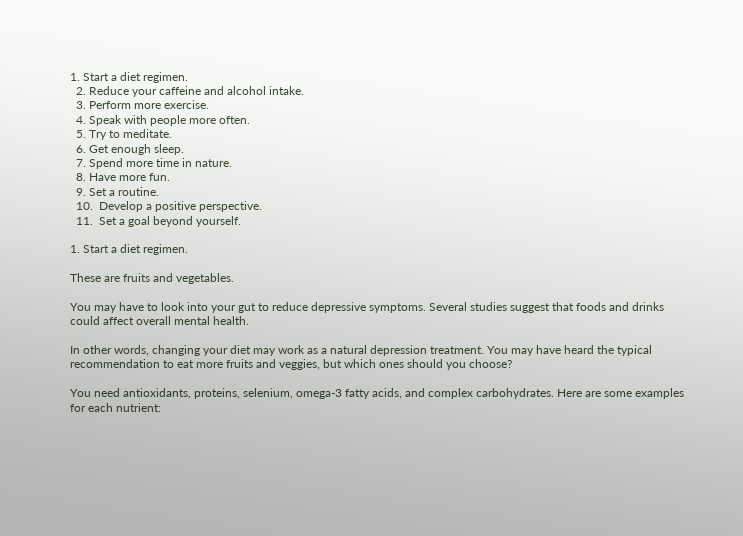1. Start a diet regimen.
  2. Reduce your caffeine and alcohol intake.
  3. Perform more exercise.
  4. Speak with people more often.
  5. Try to meditate.
  6. Get enough sleep.
  7. Spend more time in nature.
  8. Have more fun.
  9. Set a routine.
  10.  Develop a positive perspective.
  11.  Set a goal beyond yourself.

1. Start a diet regimen.

These are fruits and vegetables.

You may have to look into your gut to reduce depressive symptoms. Several studies suggest that foods and drinks could affect overall mental health.

In other words, changing your diet may work as a natural depression treatment. You may have heard the typical recommendation to eat more fruits and veggies, but which ones should you choose?

You need antioxidants, proteins, selenium, omega-3 fatty acids, and complex carbohydrates. Here are some examples for each nutrient: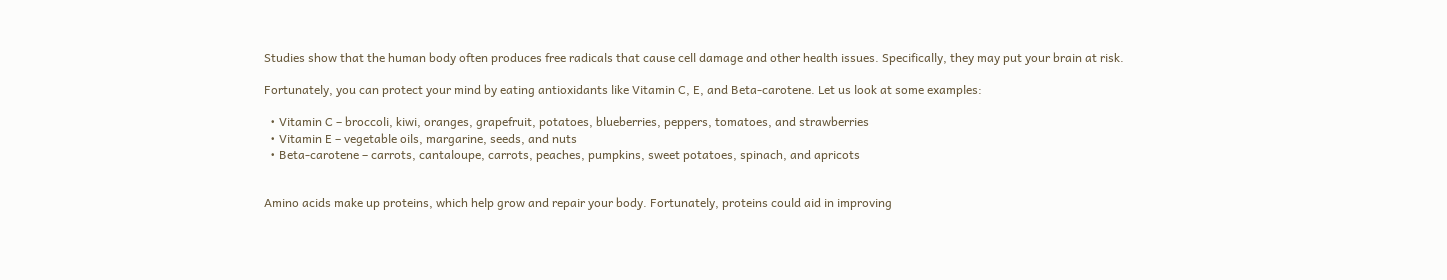Studies show that the human body often produces free radicals that cause cell damage and other health issues. Specifically, they may put your brain at risk.

Fortunately, you can protect your mind by eating antioxidants like Vitamin C, E, and Beta-carotene. Let us look at some examples:

  • Vitamin C – broccoli, kiwi, oranges, grapefruit, potatoes, blueberries, peppers, tomatoes, and strawberries
  • Vitamin E – vegetable oils, margarine, seeds, and nuts
  • Beta-carotene – carrots, cantaloupe, carrots, peaches, pumpkins, sweet potatoes, spinach, and apricots


Amino acids make up proteins, which help grow and repair your body. Fortunately, proteins could aid in improving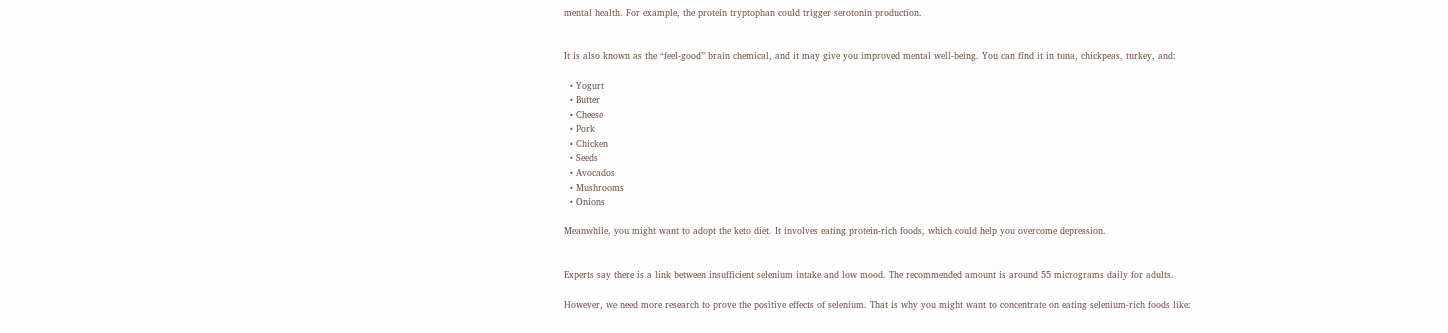mental health. For example, the protein tryptophan could trigger serotonin production.


It is also known as the “feel-good” brain chemical, and it may give you improved mental well-being. You can find it in tuna, chickpeas, turkey, and:

  • Yogurt
  • Butter
  • Cheese
  • Pork
  • Chicken
  • Seeds
  • Avocados
  • Mushrooms
  • Onions

Meanwhile, you might want to adopt the keto diet. It involves eating protein-rich foods, which could help you overcome depression.


Experts say there is a link between insufficient selenium intake and low mood. The recommended amount is around 55 micrograms daily for adults.

However, we need more research to prove the positive effects of selenium. That is why you might want to concentrate on eating selenium-rich foods like: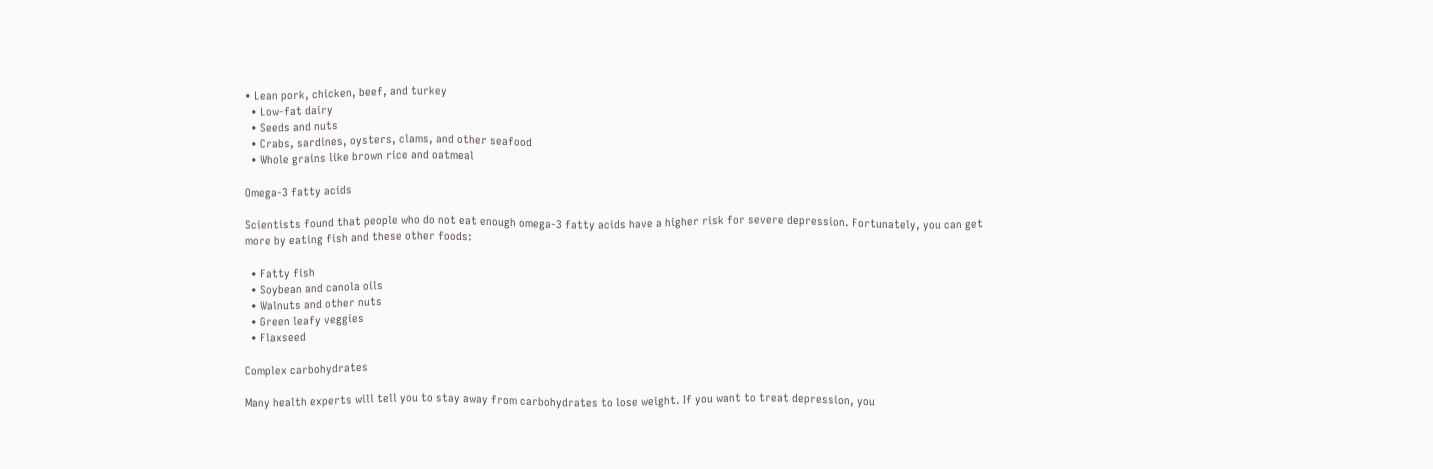• Lean pork, chicken, beef, and turkey
  • Low-fat dairy
  • Seeds and nuts
  • Crabs, sardines, oysters, clams, and other seafood
  • Whole grains like brown rice and oatmeal

Omega-3 fatty acids

Scientists found that people who do not eat enough omega-3 fatty acids have a higher risk for severe depression. Fortunately, you can get more by eating fish and these other foods:

  • Fatty fish
  • Soybean and canola oils
  • Walnuts and other nuts
  • Green leafy veggies
  • Flaxseed

Complex carbohydrates

Many health experts will tell you to stay away from carbohydrates to lose weight. If you want to treat depression, you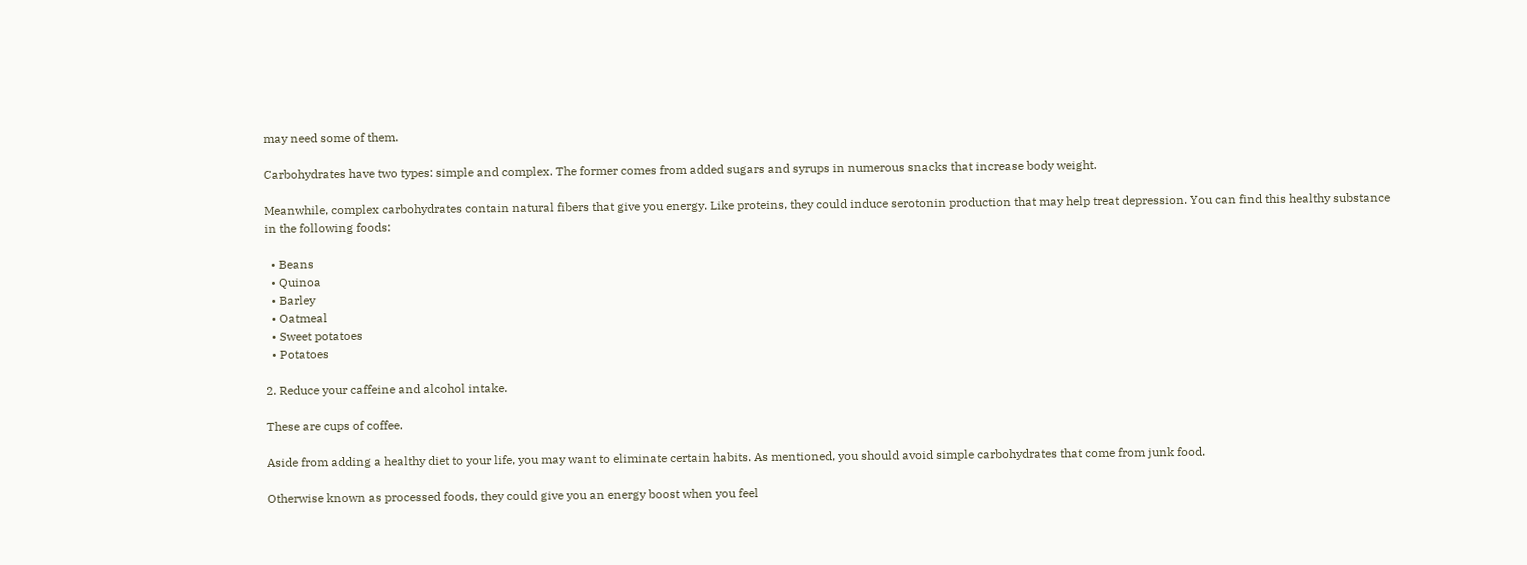may need some of them.

Carbohydrates have two types: simple and complex. The former comes from added sugars and syrups in numerous snacks that increase body weight.

Meanwhile, complex carbohydrates contain natural fibers that give you energy. Like proteins, they could induce serotonin production that may help treat depression. You can find this healthy substance in the following foods:

  • Beans
  • Quinoa
  • Barley
  • Oatmeal
  • Sweet potatoes
  • Potatoes

2. Reduce your caffeine and alcohol intake.

These are cups of coffee.

Aside from adding a healthy diet to your life, you may want to eliminate certain habits. As mentioned, you should avoid simple carbohydrates that come from junk food.

Otherwise known as processed foods, they could give you an energy boost when you feel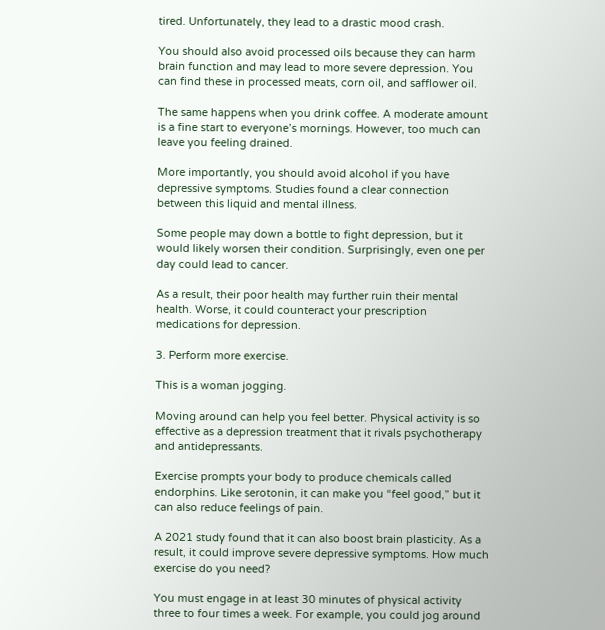tired. Unfortunately, they lead to a drastic mood crash.

You should also avoid processed oils because they can harm brain function and may lead to more severe depression. You can find these in processed meats, corn oil, and safflower oil.

The same happens when you drink coffee. A moderate amount is a fine start to everyone’s mornings. However, too much can leave you feeling drained.

More importantly, you should avoid alcohol if you have depressive symptoms. Studies found a clear connection between this liquid and mental illness.

Some people may down a bottle to fight depression, but it would likely worsen their condition. Surprisingly, even one per day could lead to cancer.

As a result, their poor health may further ruin their mental health. Worse, it could counteract your prescription medications for depression.

3. Perform more exercise.

This is a woman jogging.

Moving around can help you feel better. Physical activity is so effective as a depression treatment that it rivals psychotherapy and antidepressants.

Exercise prompts your body to produce chemicals called endorphins. Like serotonin, it can make you “feel good,” but it can also reduce feelings of pain.

A 2021 study found that it can also boost brain plasticity. As a result, it could improve severe depressive symptoms. How much exercise do you need?

You must engage in at least 30 minutes of physical activity three to four times a week. For example, you could jog around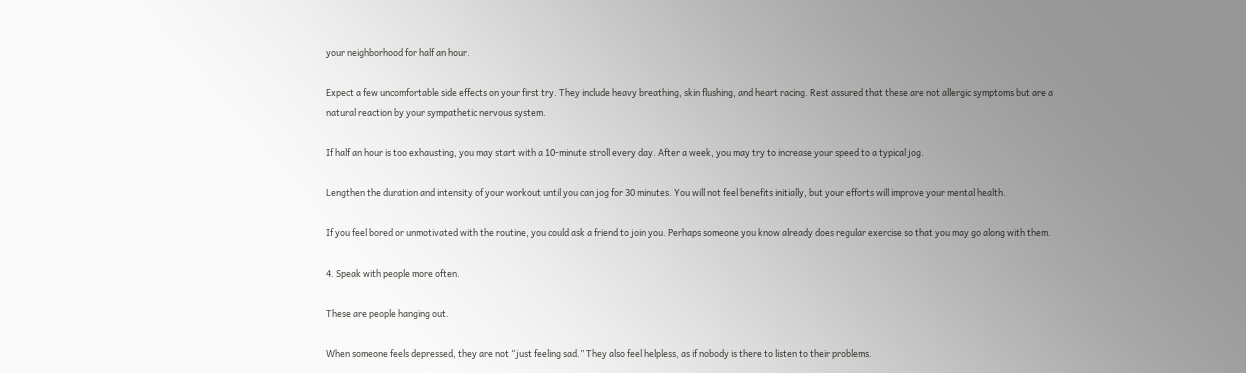your neighborhood for half an hour.

Expect a few uncomfortable side effects on your first try. They include heavy breathing, skin flushing, and heart racing. Rest assured that these are not allergic symptoms but are a natural reaction by your sympathetic nervous system.

If half an hour is too exhausting, you may start with a 10-minute stroll every day. After a week, you may try to increase your speed to a typical jog.

Lengthen the duration and intensity of your workout until you can jog for 30 minutes. You will not feel benefits initially, but your efforts will improve your mental health.

If you feel bored or unmotivated with the routine, you could ask a friend to join you. Perhaps someone you know already does regular exercise so that you may go along with them.

4. Speak with people more often.

These are people hanging out.

When someone feels depressed, they are not “just feeling sad.” They also feel helpless, as if nobody is there to listen to their problems.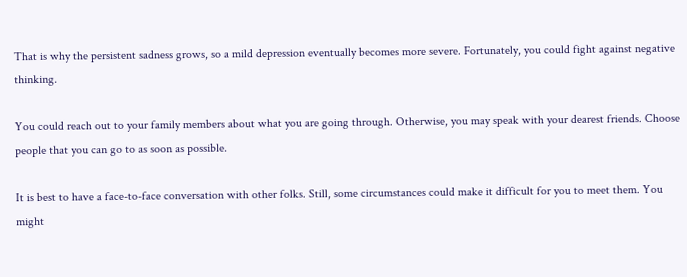That is why the persistent sadness grows, so a mild depression eventually becomes more severe. Fortunately, you could fight against negative thinking.

You could reach out to your family members about what you are going through. Otherwise, you may speak with your dearest friends. Choose people that you can go to as soon as possible.

It is best to have a face-to-face conversation with other folks. Still, some circumstances could make it difficult for you to meet them. You might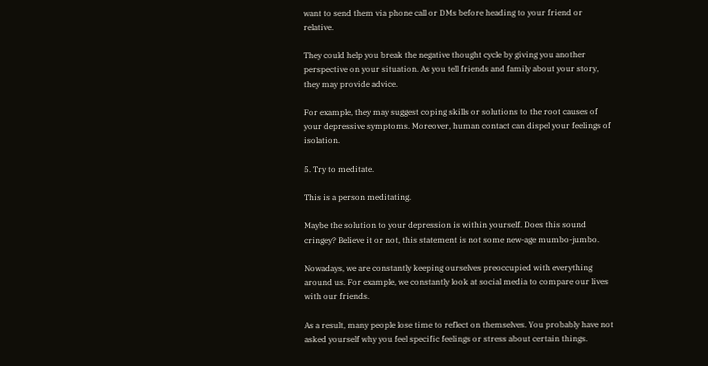want to send them via phone call or DMs before heading to your friend or relative.

They could help you break the negative thought cycle by giving you another perspective on your situation. As you tell friends and family about your story, they may provide advice.

For example, they may suggest coping skills or solutions to the root causes of your depressive symptoms. Moreover, human contact can dispel your feelings of isolation.

5. Try to meditate.

This is a person meditating.

Maybe the solution to your depression is within yourself. Does this sound cringey? Believe it or not, this statement is not some new-age mumbo-jumbo.

Nowadays, we are constantly keeping ourselves preoccupied with everything around us. For example, we constantly look at social media to compare our lives with our friends.

As a result, many people lose time to reflect on themselves. You probably have not asked yourself why you feel specific feelings or stress about certain things.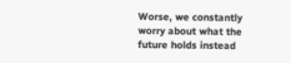Worse, we constantly worry about what the future holds instead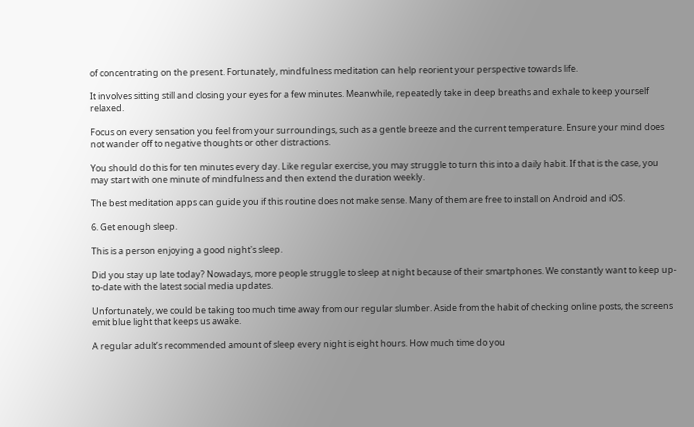of concentrating on the present. Fortunately, mindfulness meditation can help reorient your perspective towards life.

It involves sitting still and closing your eyes for a few minutes. Meanwhile, repeatedly take in deep breaths and exhale to keep yourself relaxed.

Focus on every sensation you feel from your surroundings, such as a gentle breeze and the current temperature. Ensure your mind does not wander off to negative thoughts or other distractions.

You should do this for ten minutes every day. Like regular exercise, you may struggle to turn this into a daily habit. If that is the case, you may start with one minute of mindfulness and then extend the duration weekly.

The best meditation apps can guide you if this routine does not make sense. Many of them are free to install on Android and iOS.

6. Get enough sleep.

This is a person enjoying a good night's sleep.

Did you stay up late today? Nowadays, more people struggle to sleep at night because of their smartphones. We constantly want to keep up-to-date with the latest social media updates.

Unfortunately, we could be taking too much time away from our regular slumber. Aside from the habit of checking online posts, the screens emit blue light that keeps us awake.

A regular adult’s recommended amount of sleep every night is eight hours. How much time do you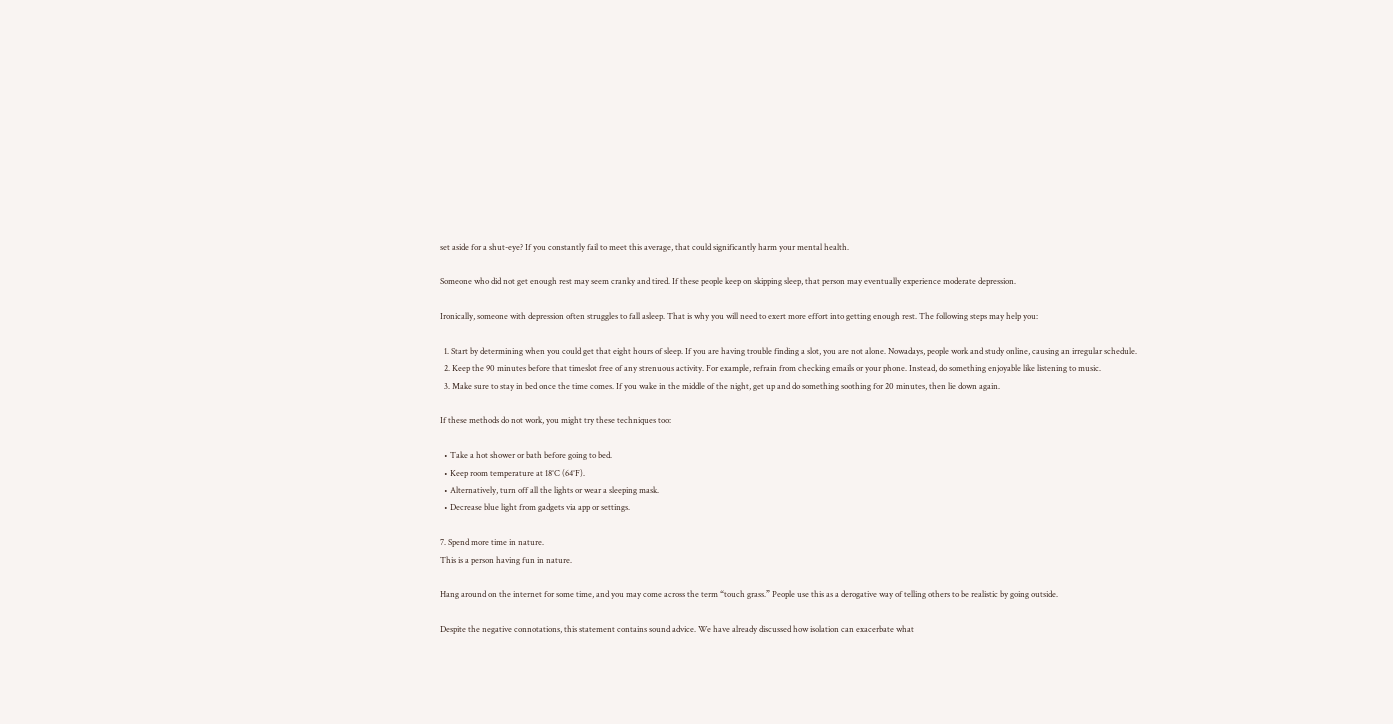set aside for a shut-eye? If you constantly fail to meet this average, that could significantly harm your mental health.

Someone who did not get enough rest may seem cranky and tired. If these people keep on skipping sleep, that person may eventually experience moderate depression.

Ironically, someone with depression often struggles to fall asleep. That is why you will need to exert more effort into getting enough rest. The following steps may help you:

  1. Start by determining when you could get that eight hours of sleep. If you are having trouble finding a slot, you are not alone. Nowadays, people work and study online, causing an irregular schedule.
  2. Keep the 90 minutes before that timeslot free of any strenuous activity. For example, refrain from checking emails or your phone. Instead, do something enjoyable like listening to music.
  3. Make sure to stay in bed once the time comes. If you wake in the middle of the night, get up and do something soothing for 20 minutes, then lie down again.

If these methods do not work, you might try these techniques too:

  • Take a hot shower or bath before going to bed.
  • Keep room temperature at 18°C (64°F).
  • Alternatively, turn off all the lights or wear a sleeping mask.
  • Decrease blue light from gadgets via app or settings.

7. Spend more time in nature.
This is a person having fun in nature.

Hang around on the internet for some time, and you may come across the term “touch grass.” People use this as a derogative way of telling others to be realistic by going outside.

Despite the negative connotations, this statement contains sound advice. We have already discussed how isolation can exacerbate what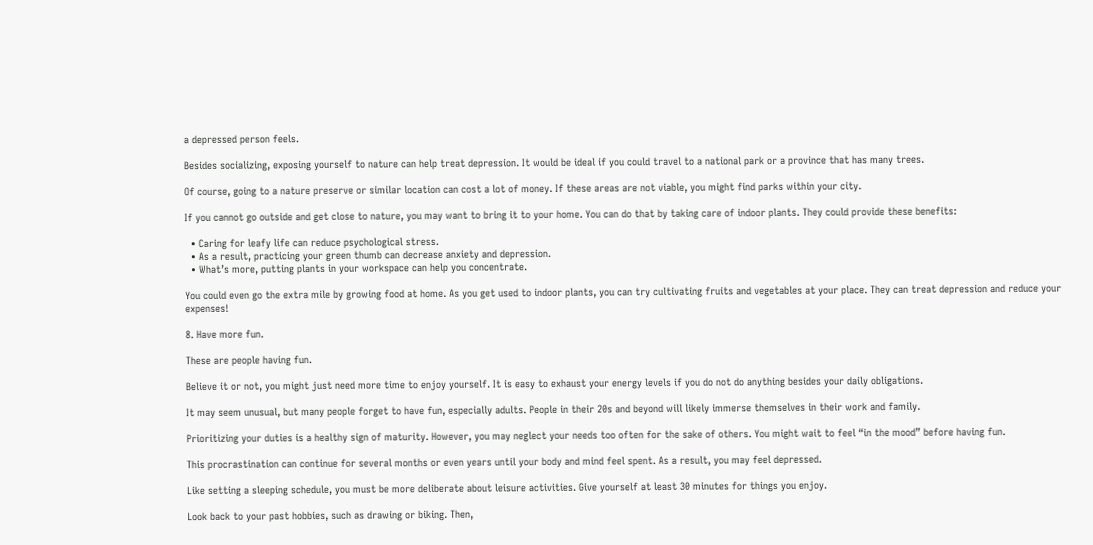a depressed person feels.

Besides socializing, exposing yourself to nature can help treat depression. It would be ideal if you could travel to a national park or a province that has many trees.

Of course, going to a nature preserve or similar location can cost a lot of money. If these areas are not viable, you might find parks within your city.

If you cannot go outside and get close to nature, you may want to bring it to your home. You can do that by taking care of indoor plants. They could provide these benefits:

  • Caring for leafy life can reduce psychological stress.
  • As a result, practicing your green thumb can decrease anxiety and depression.
  • What’s more, putting plants in your workspace can help you concentrate.

You could even go the extra mile by growing food at home. As you get used to indoor plants, you can try cultivating fruits and vegetables at your place. They can treat depression and reduce your expenses!

8. Have more fun.

These are people having fun.

Believe it or not, you might just need more time to enjoy yourself. It is easy to exhaust your energy levels if you do not do anything besides your daily obligations.

It may seem unusual, but many people forget to have fun, especially adults. People in their 20s and beyond will likely immerse themselves in their work and family.

Prioritizing your duties is a healthy sign of maturity. However, you may neglect your needs too often for the sake of others. You might wait to feel “in the mood” before having fun.

This procrastination can continue for several months or even years until your body and mind feel spent. As a result, you may feel depressed.

Like setting a sleeping schedule, you must be more deliberate about leisure activities. Give yourself at least 30 minutes for things you enjoy.

Look back to your past hobbies, such as drawing or biking. Then,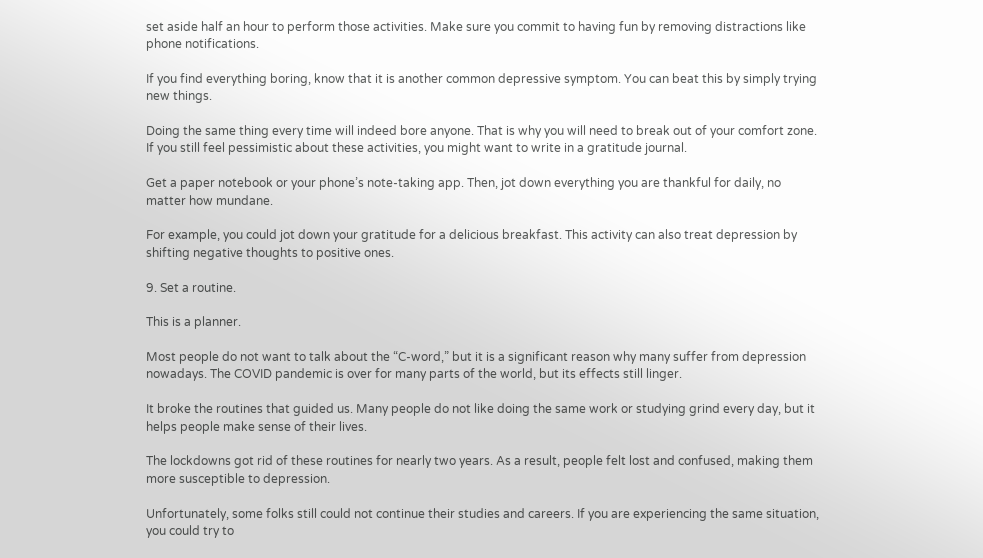set aside half an hour to perform those activities. Make sure you commit to having fun by removing distractions like phone notifications.

If you find everything boring, know that it is another common depressive symptom. You can beat this by simply trying new things.

Doing the same thing every time will indeed bore anyone. That is why you will need to break out of your comfort zone. If you still feel pessimistic about these activities, you might want to write in a gratitude journal.

Get a paper notebook or your phone’s note-taking app. Then, jot down everything you are thankful for daily, no matter how mundane.

For example, you could jot down your gratitude for a delicious breakfast. This activity can also treat depression by shifting negative thoughts to positive ones.

9. Set a routine.

This is a planner.

Most people do not want to talk about the “C-word,” but it is a significant reason why many suffer from depression nowadays. The COVID pandemic is over for many parts of the world, but its effects still linger.

It broke the routines that guided us. Many people do not like doing the same work or studying grind every day, but it helps people make sense of their lives.

The lockdowns got rid of these routines for nearly two years. As a result, people felt lost and confused, making them more susceptible to depression.

Unfortunately, some folks still could not continue their studies and careers. If you are experiencing the same situation, you could try to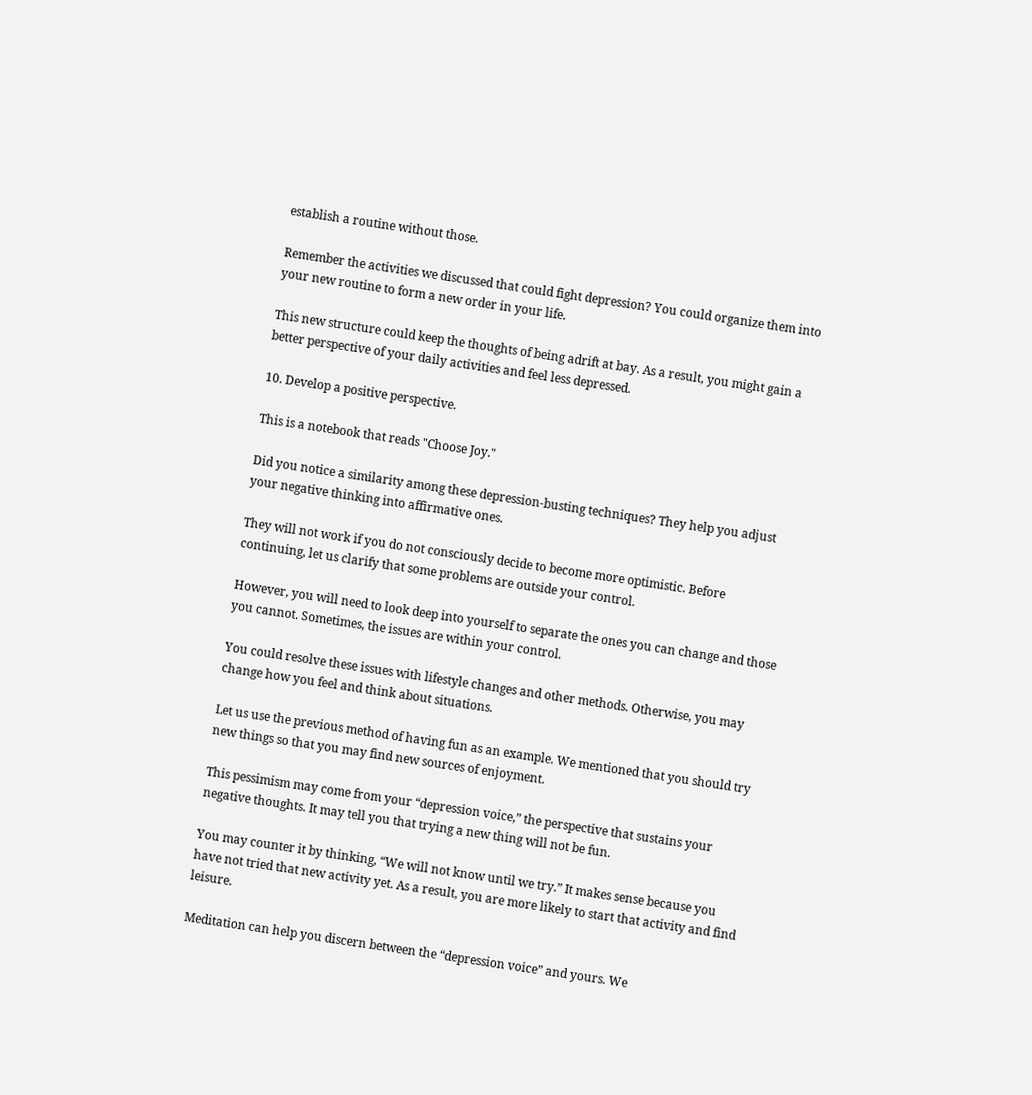establish a routine without those.

Remember the activities we discussed that could fight depression? You could organize them into your new routine to form a new order in your life.

This new structure could keep the thoughts of being adrift at bay. As a result, you might gain a better perspective of your daily activities and feel less depressed.

10. Develop a positive perspective.

This is a notebook that reads "Choose Joy."

Did you notice a similarity among these depression-busting techniques? They help you adjust your negative thinking into affirmative ones.

They will not work if you do not consciously decide to become more optimistic. Before continuing, let us clarify that some problems are outside your control.

However, you will need to look deep into yourself to separate the ones you can change and those you cannot. Sometimes, the issues are within your control.

You could resolve these issues with lifestyle changes and other methods. Otherwise, you may change how you feel and think about situations.

Let us use the previous method of having fun as an example. We mentioned that you should try new things so that you may find new sources of enjoyment.

This pessimism may come from your “depression voice,” the perspective that sustains your negative thoughts. It may tell you that trying a new thing will not be fun.

You may counter it by thinking, “We will not know until we try.” It makes sense because you have not tried that new activity yet. As a result, you are more likely to start that activity and find leisure.

Meditation can help you discern between the “depression voice” and yours. We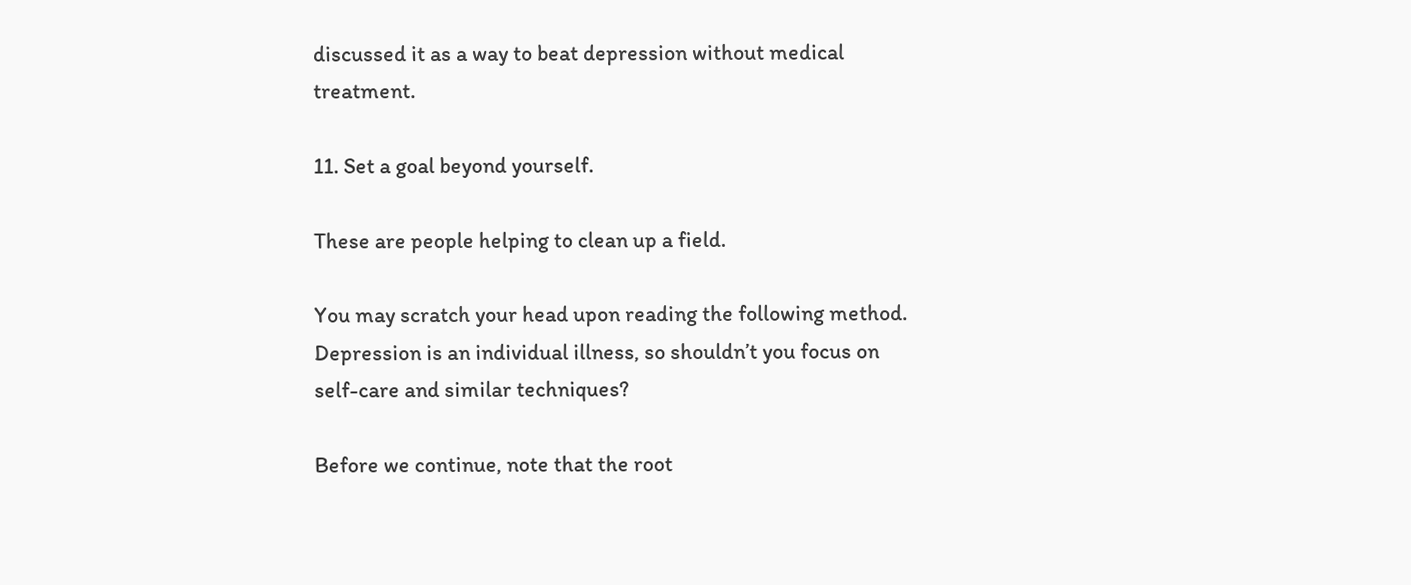discussed it as a way to beat depression without medical treatment.

11. Set a goal beyond yourself.

These are people helping to clean up a field.

You may scratch your head upon reading the following method. Depression is an individual illness, so shouldn’t you focus on self-care and similar techniques?

Before we continue, note that the root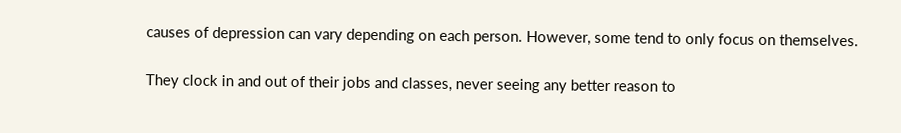causes of depression can vary depending on each person. However, some tend to only focus on themselves.

They clock in and out of their jobs and classes, never seeing any better reason to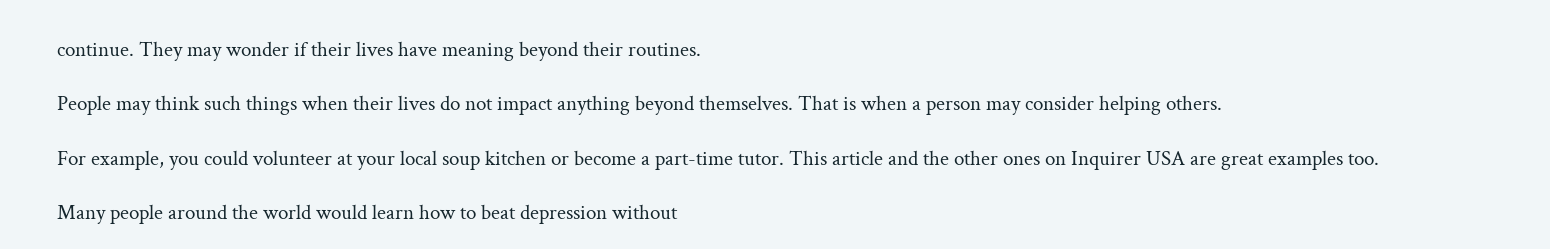continue. They may wonder if their lives have meaning beyond their routines.

People may think such things when their lives do not impact anything beyond themselves. That is when a person may consider helping others.

For example, you could volunteer at your local soup kitchen or become a part-time tutor. This article and the other ones on Inquirer USA are great examples too.

Many people around the world would learn how to beat depression without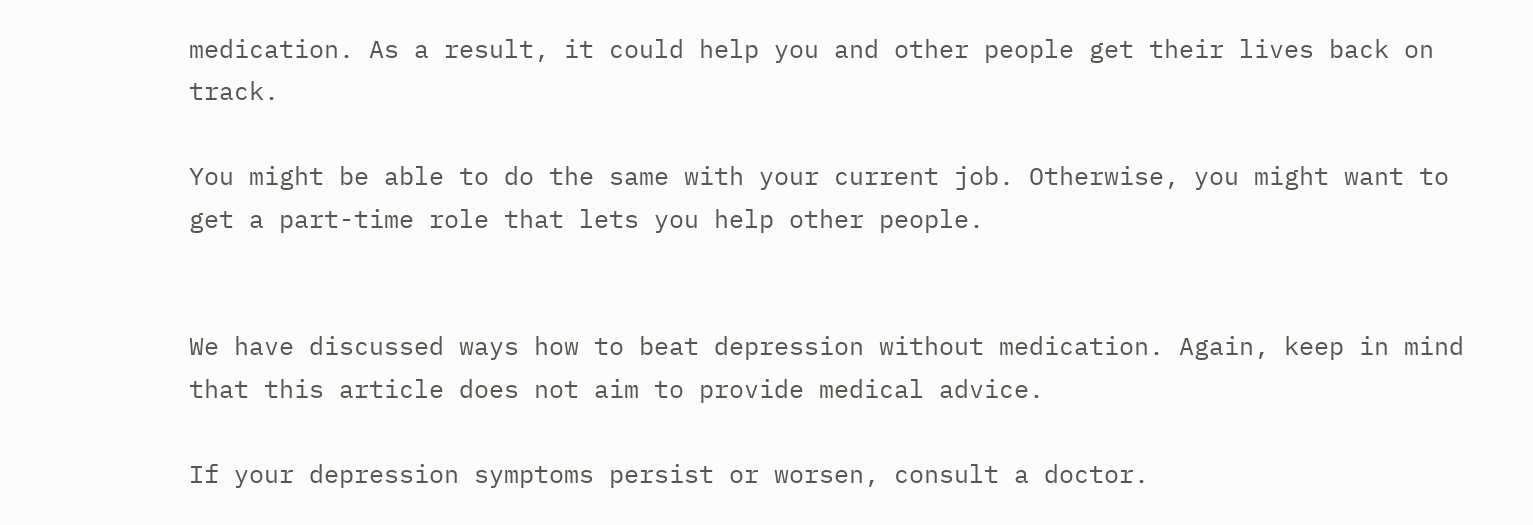medication. As a result, it could help you and other people get their lives back on track.

You might be able to do the same with your current job. Otherwise, you might want to get a part-time role that lets you help other people.


We have discussed ways how to beat depression without medication. Again, keep in mind that this article does not aim to provide medical advice.

If your depression symptoms persist or worsen, consult a doctor.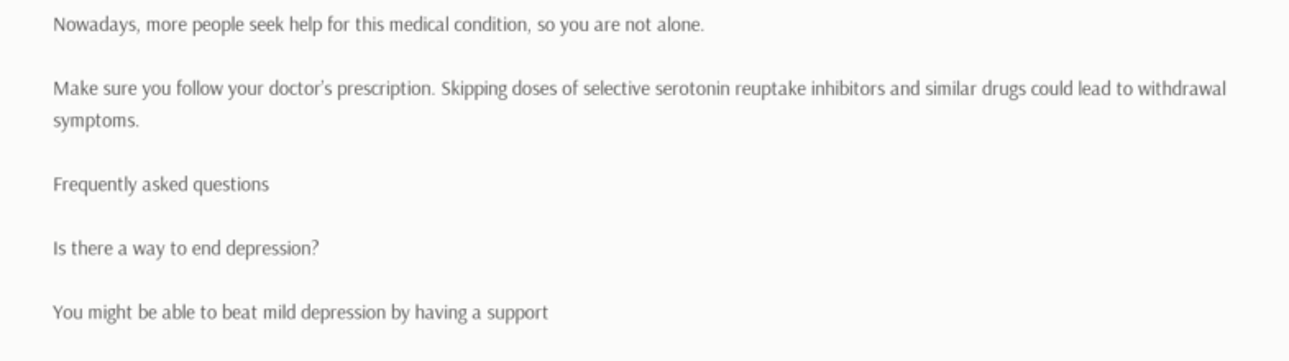Nowadays, more people seek help for this medical condition, so you are not alone.

Make sure you follow your doctor’s prescription. Skipping doses of selective serotonin reuptake inhibitors and similar drugs could lead to withdrawal symptoms.

Frequently asked questions

Is there a way to end depression?

You might be able to beat mild depression by having a support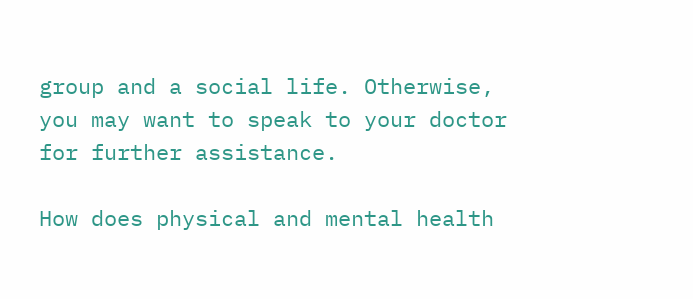group and a social life. Otherwise, you may want to speak to your doctor for further assistance.

How does physical and mental health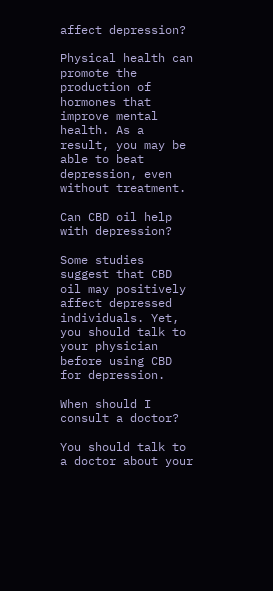affect depression?

Physical health can promote the production of hormones that improve mental health. As a result, you may be able to beat depression, even without treatment.

Can CBD oil help with depression?

Some studies suggest that CBD oil may positively affect depressed individuals. Yet, you should talk to your physician before using CBD for depression.

When should I consult a doctor?

You should talk to a doctor about your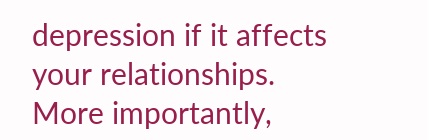depression if it affects your relationships. More importantly,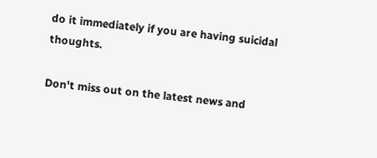do it immediately if you are having suicidal thoughts.

Don't miss out on the latest news and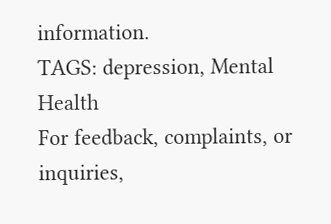information.
TAGS: depression, Mental Health
For feedback, complaints, or inquiries,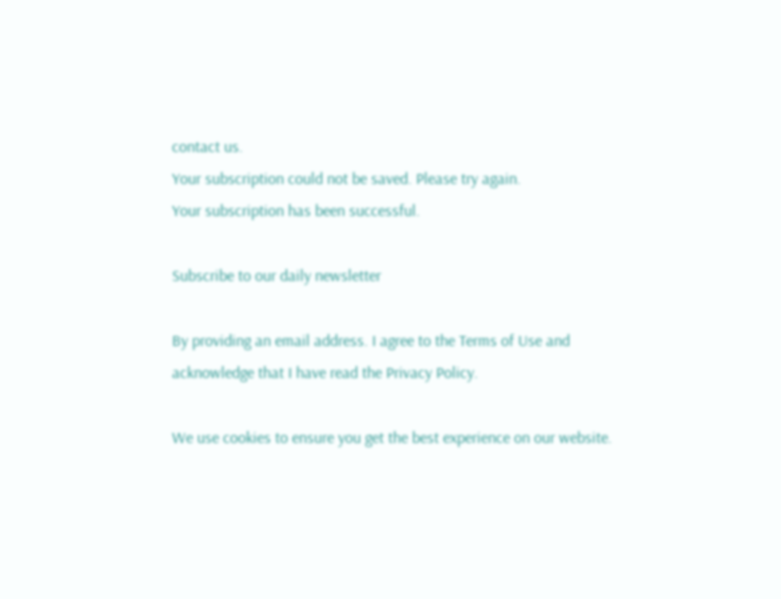contact us.
Your subscription could not be saved. Please try again.
Your subscription has been successful.

Subscribe to our daily newsletter

By providing an email address. I agree to the Terms of Use and acknowledge that I have read the Privacy Policy.

We use cookies to ensure you get the best experience on our website.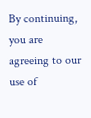By continuing, you are agreeing to our use of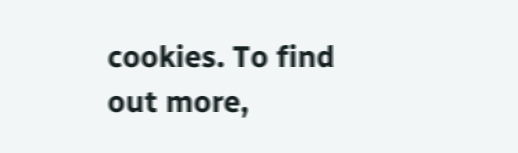cookies. To find out more,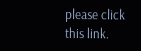please click this link.